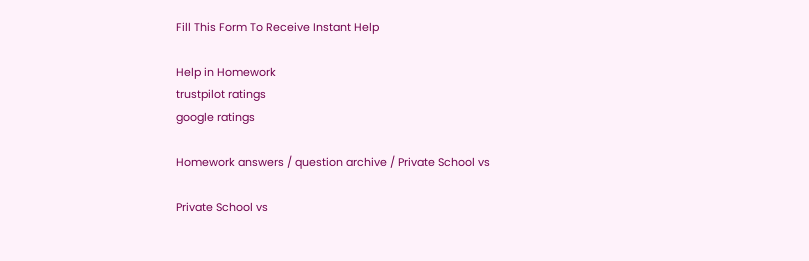Fill This Form To Receive Instant Help

Help in Homework
trustpilot ratings
google ratings

Homework answers / question archive / Private School vs

Private School vs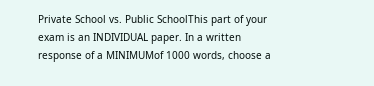Private School vs. Public SchoolThis part of your exam is an INDIVIDUAL paper. In a written response of a MINIMUMof 1000 words, choose a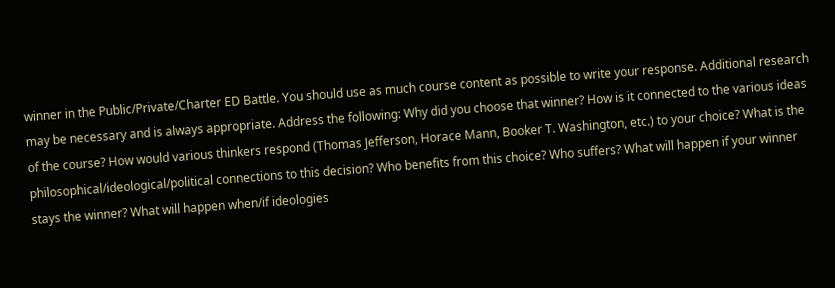winner in the Public/Private/Charter ED Battle. You should use as much course content as possible to write your response. Additional research may be necessary and is always appropriate. Address the following: Why did you choose that winner? How is it connected to the various ideas of the course? How would various thinkers respond (Thomas Jefferson, Horace Mann, Booker T. Washington, etc.) to your choice? What is the philosophical/ideological/political connections to this decision? Who benefits from this choice? Who suffers? What will happen if your winner stays the winner? What will happen when/if ideologies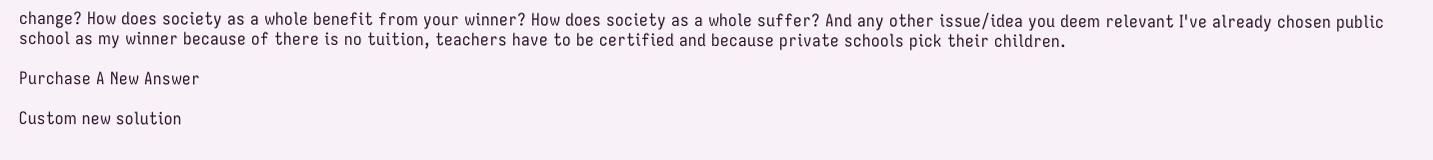change? How does society as a whole benefit from your winner? How does society as a whole suffer? And any other issue/idea you deem relevant I've already chosen public school as my winner because of there is no tuition, teachers have to be certified and because private schools pick their children.

Purchase A New Answer

Custom new solution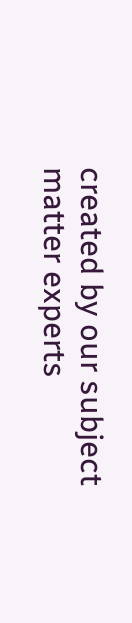created by our subject matter experts